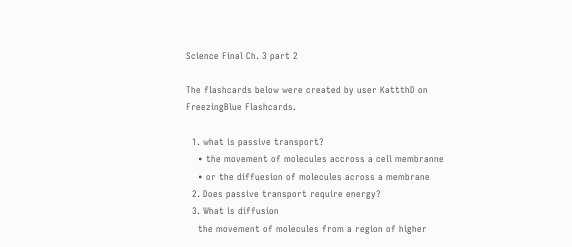Science Final Ch. 3 part 2

The flashcards below were created by user KattthD on FreezingBlue Flashcards.

  1. what is passive transport?
    • the movement of molecules accross a cell membranne
    • or the diffuesion of molecules across a membrane
  2. Does passive transport require energy?
  3. What is diffusion
    the movement of molecules from a region of higher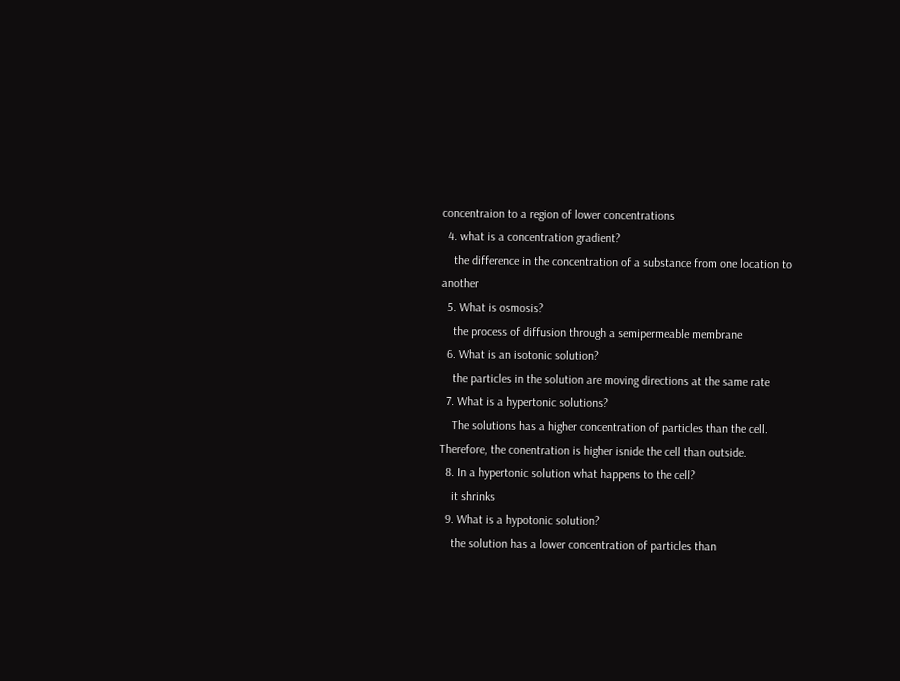concentraion to a region of lower concentrations
  4. what is a concentration gradient?
    the difference in the concentration of a substance from one location to another
  5. What is osmosis?
    the process of diffusion through a semipermeable membrane
  6. What is an isotonic solution?
    the particles in the solution are moving directions at the same rate
  7. What is a hypertonic solutions?
    The solutions has a higher concentration of particles than the cell. Therefore, the conentration is higher isnide the cell than outside.
  8. In a hypertonic solution what happens to the cell?
    it shrinks
  9. What is a hypotonic solution?
    the solution has a lower concentration of particles than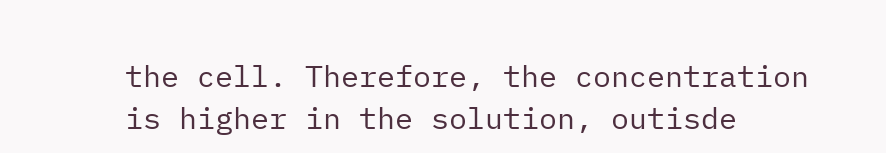the cell. Therefore, the concentration is higher in the solution, outisde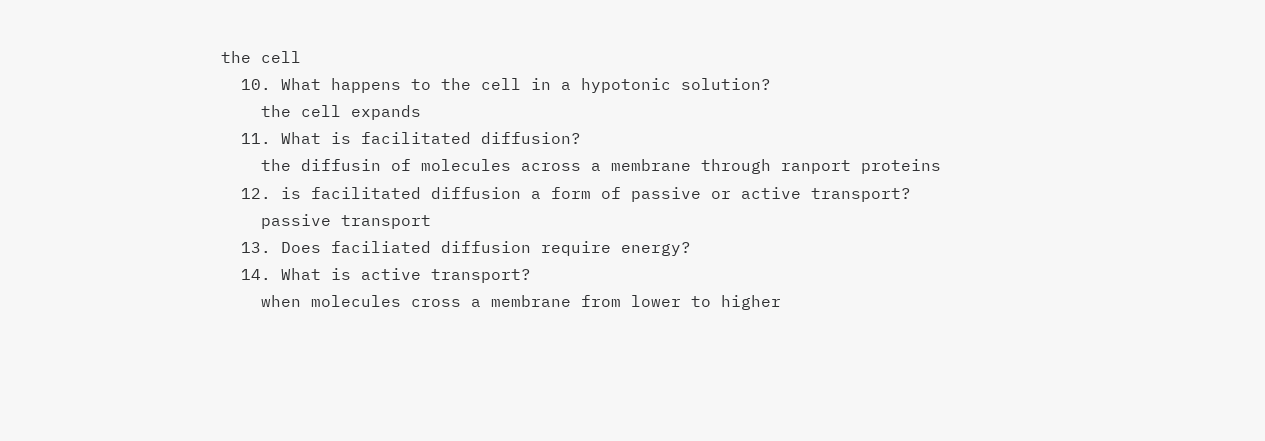the cell
  10. What happens to the cell in a hypotonic solution?
    the cell expands
  11. What is facilitated diffusion?
    the diffusin of molecules across a membrane through ranport proteins
  12. is facilitated diffusion a form of passive or active transport?
    passive transport
  13. Does faciliated diffusion require energy?
  14. What is active transport?
    when molecules cross a membrane from lower to higher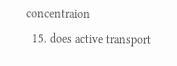concentraion
  15. does active transport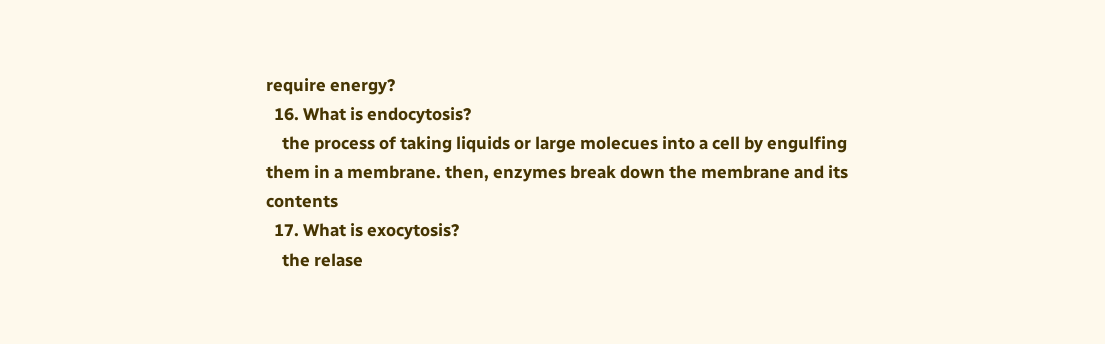require energy?
  16. What is endocytosis?
    the process of taking liquids or large molecues into a cell by engulfing them in a membrane. then, enzymes break down the membrane and its contents
  17. What is exocytosis?
    the relase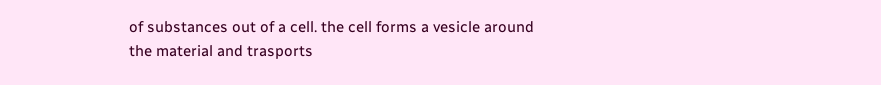of substances out of a cell. the cell forms a vesicle around the material and trasports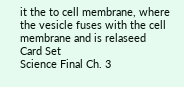it the to cell membrane, where the vesicle fuses with the cell membrane and is relaseed
Card Set
Science Final Ch. 3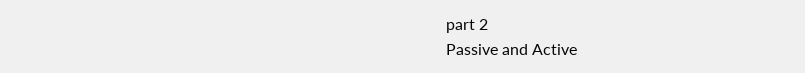part 2
Passive and Active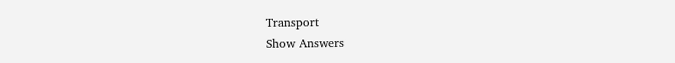Transport
Show Answers